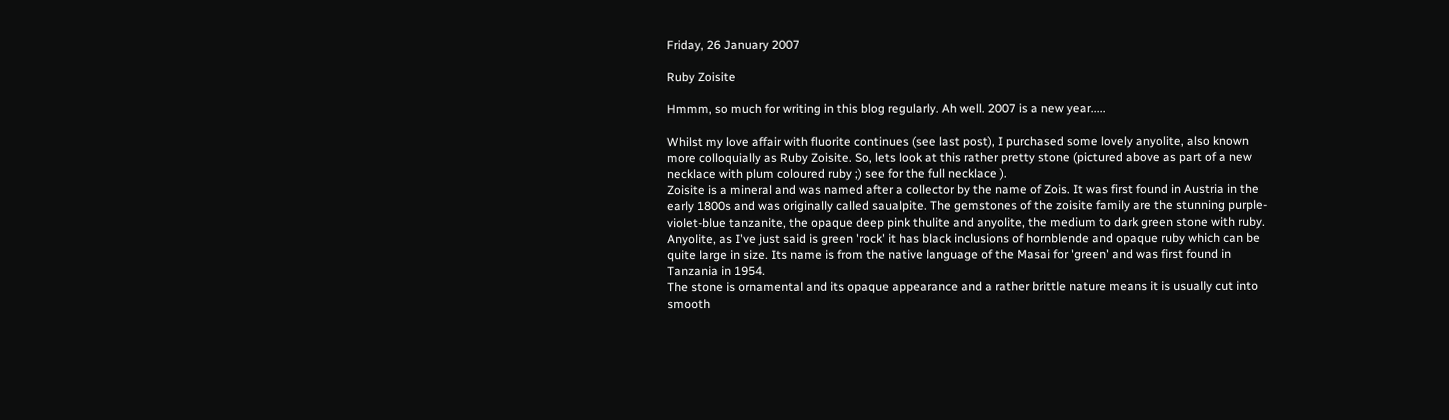Friday, 26 January 2007

Ruby Zoisite

Hmmm, so much for writing in this blog regularly. Ah well. 2007 is a new year.....

Whilst my love affair with fluorite continues (see last post), I purchased some lovely anyolite, also known more colloquially as Ruby Zoisite. So, lets look at this rather pretty stone (pictured above as part of a new necklace with plum coloured ruby ;) see for the full necklace ).
Zoisite is a mineral and was named after a collector by the name of Zois. It was first found in Austria in the early 1800s and was originally called saualpite. The gemstones of the zoisite family are the stunning purple-violet-blue tanzanite, the opaque deep pink thulite and anyolite, the medium to dark green stone with ruby.
Anyolite, as I've just said is green 'rock' it has black inclusions of hornblende and opaque ruby which can be quite large in size. Its name is from the native language of the Masai for 'green' and was first found in Tanzania in 1954.
The stone is ornamental and its opaque appearance and a rather brittle nature means it is usually cut into smooth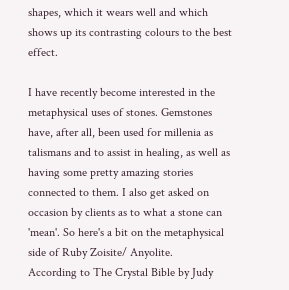shapes, which it wears well and which shows up its contrasting colours to the best effect.

I have recently become interested in the metaphysical uses of stones. Gemstones have, after all, been used for millenia as talismans and to assist in healing, as well as having some pretty amazing stories connected to them. I also get asked on occasion by clients as to what a stone can 'mean'. So here's a bit on the metaphysical side of Ruby Zoisite/ Anyolite.
According to The Crystal Bible by Judy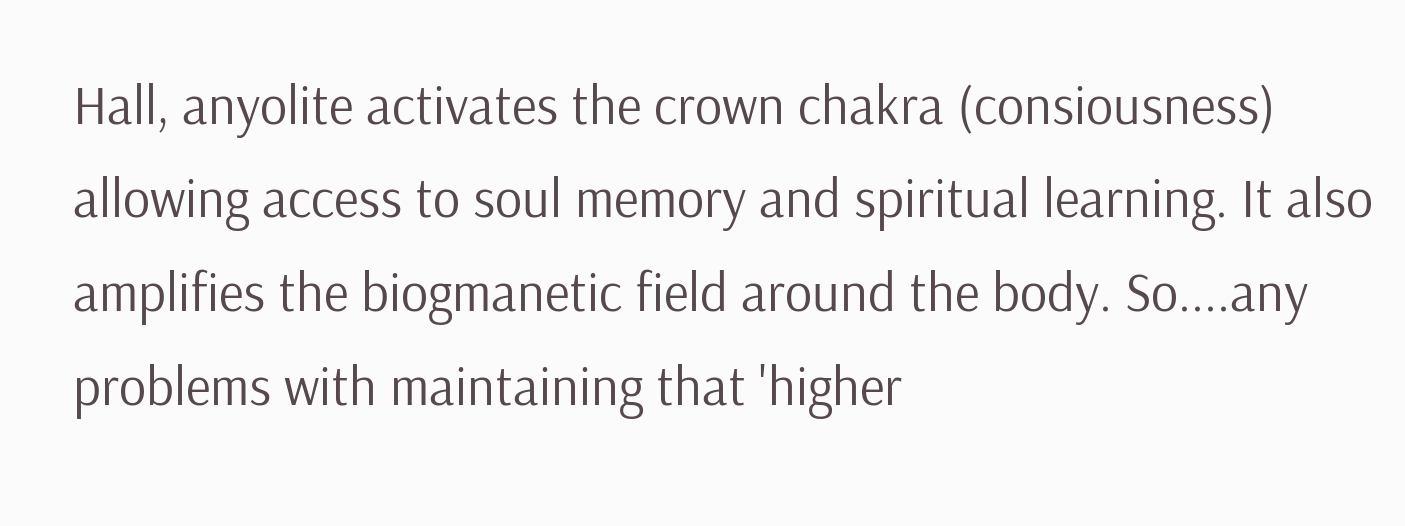Hall, anyolite activates the crown chakra (consiousness) allowing access to soul memory and spiritual learning. It also amplifies the biogmanetic field around the body. So....any problems with maintaining that 'higher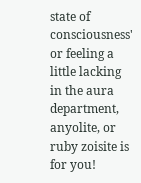state of consciousness' or feeling a little lacking in the aura department, anyolite, or ruby zoisite is for you!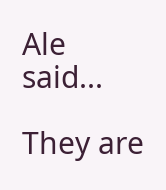Ale said...

They are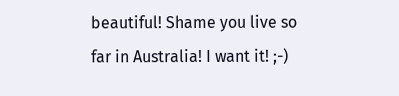beautiful! Shame you live so far in Australia! I want it! ;-)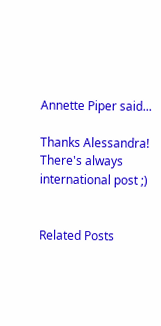Annette Piper said...

Thanks Alessandra! There's always international post ;)


Related Posts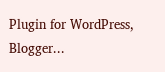Plugin for WordPress, Blogger...